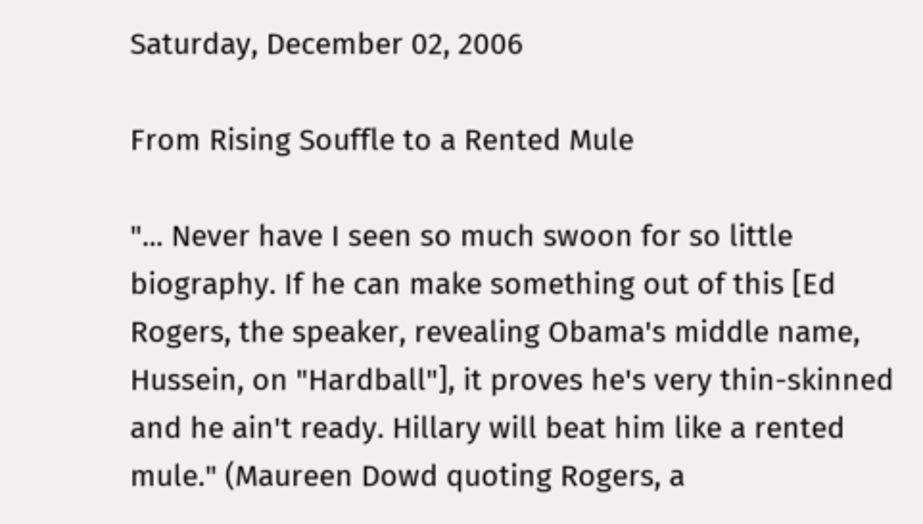Saturday, December 02, 2006

From Rising Souffle to a Rented Mule

"... Never have I seen so much swoon for so little biography. If he can make something out of this [Ed Rogers, the speaker, revealing Obama's middle name, Hussein, on "Hardball"], it proves he's very thin-skinned and he ain't ready. Hillary will beat him like a rented mule." (Maureen Dowd quoting Rogers, a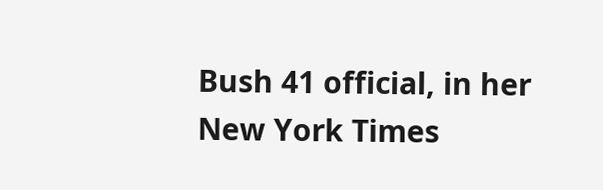Bush 41 official, in her New York Times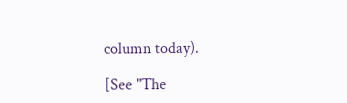column today).

[See "The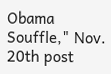Obama Souffle," Nov. 20th post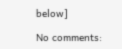below]

No comments: